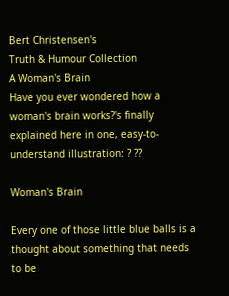Bert Christensen's
Truth & Humour Collection
A Woman's Brain
Have you ever wondered how a woman's brain works?'s finally explained here in one, easy-to-understand illustration: ? ??

Woman's Brain

Every one of those little blue balls is a thought about something that needs to be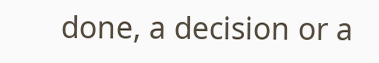done, a decision or a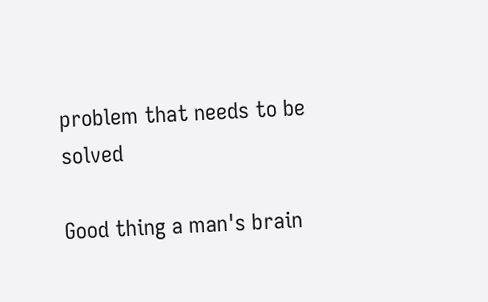problem that needs to be solved

Good thing a man's brain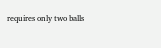requires only two balls